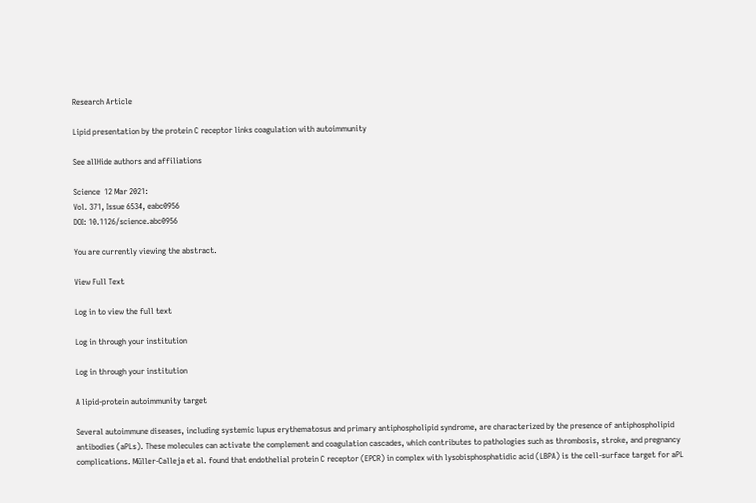Research Article

Lipid presentation by the protein C receptor links coagulation with autoimmunity

See allHide authors and affiliations

Science  12 Mar 2021:
Vol. 371, Issue 6534, eabc0956
DOI: 10.1126/science.abc0956

You are currently viewing the abstract.

View Full Text

Log in to view the full text

Log in through your institution

Log in through your institution

A lipid-protein autoimmunity target

Several autoimmune diseases, including systemic lupus erythematosus and primary antiphospholipid syndrome, are characterized by the presence of antiphospholipid antibodies (aPLs). These molecules can activate the complement and coagulation cascades, which contributes to pathologies such as thrombosis, stroke, and pregnancy complications. Müller-Calleja et al. found that endothelial protein C receptor (EPCR) in complex with lysobisphosphatidic acid (LBPA) is the cell-surface target for aPL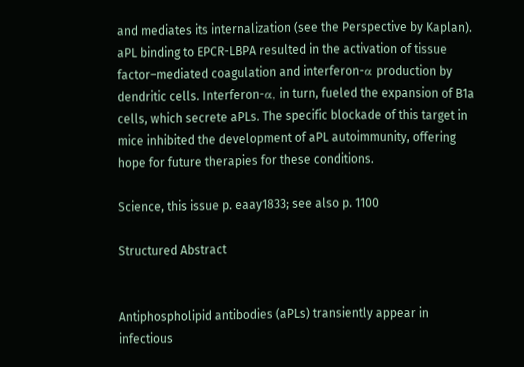and mediates its internalization (see the Perspective by Kaplan). aPL binding to EPCR-LBPA resulted in the activation of tissue factor–mediated coagulation and interferon-α production by dendritic cells. Interferon-α, in turn, fueled the expansion of B1a cells, which secrete aPLs. The specific blockade of this target in mice inhibited the development of aPL autoimmunity, offering hope for future therapies for these conditions.

Science, this issue p. eaay1833; see also p. 1100

Structured Abstract


Antiphospholipid antibodies (aPLs) transiently appear in infectious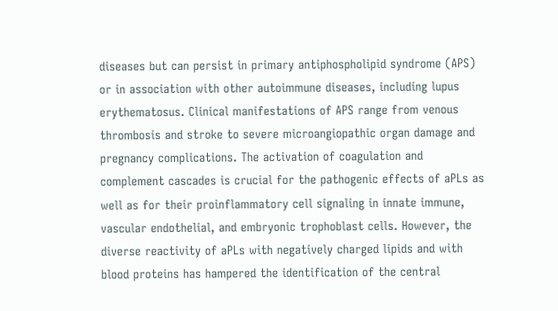diseases but can persist in primary antiphospholipid syndrome (APS) or in association with other autoimmune diseases, including lupus erythematosus. Clinical manifestations of APS range from venous thrombosis and stroke to severe microangiopathic organ damage and pregnancy complications. The activation of coagulation and complement cascades is crucial for the pathogenic effects of aPLs as well as for their proinflammatory cell signaling in innate immune, vascular endothelial, and embryonic trophoblast cells. However, the diverse reactivity of aPLs with negatively charged lipids and with blood proteins has hampered the identification of the central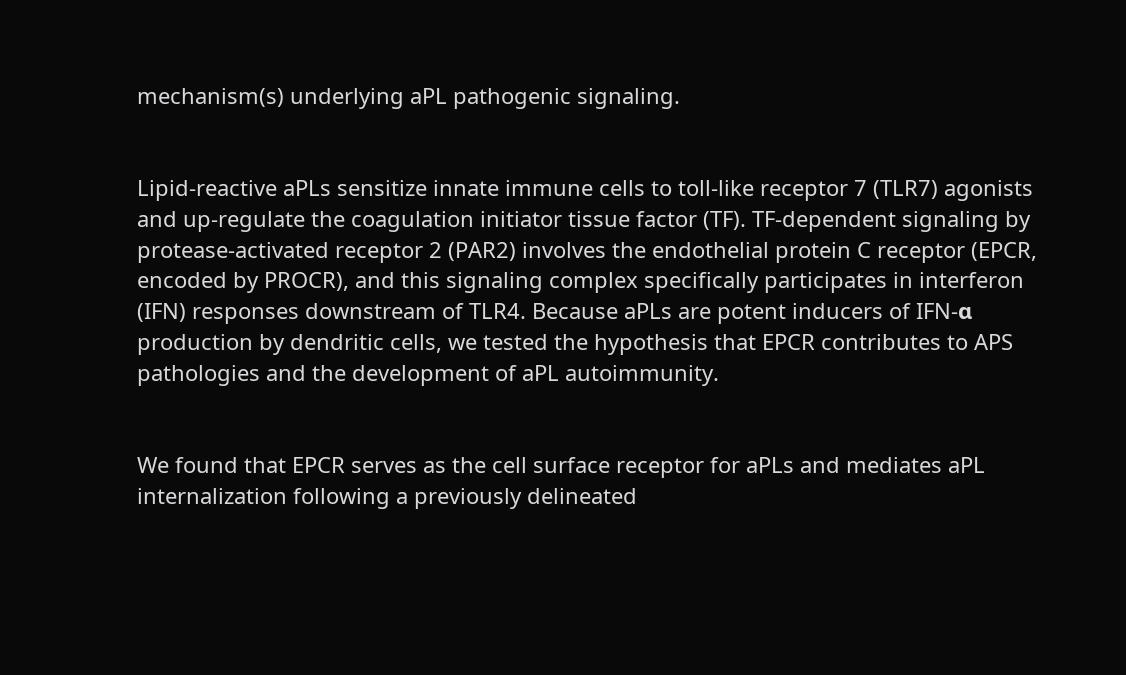mechanism(s) underlying aPL pathogenic signaling.


Lipid-reactive aPLs sensitize innate immune cells to toll-like receptor 7 (TLR7) agonists and up-regulate the coagulation initiator tissue factor (TF). TF-dependent signaling by protease-activated receptor 2 (PAR2) involves the endothelial protein C receptor (EPCR, encoded by PROCR), and this signaling complex specifically participates in interferon (IFN) responses downstream of TLR4. Because aPLs are potent inducers of IFN-α production by dendritic cells, we tested the hypothesis that EPCR contributes to APS pathologies and the development of aPL autoimmunity.


We found that EPCR serves as the cell surface receptor for aPLs and mediates aPL internalization following a previously delineated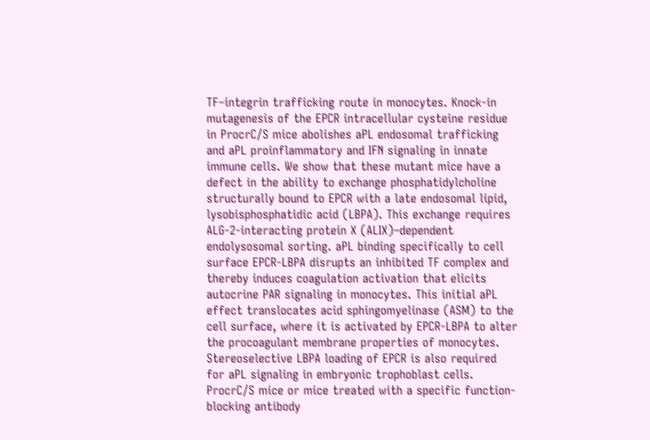TF–integrin trafficking route in monocytes. Knock-in mutagenesis of the EPCR intracellular cysteine residue in ProcrC/S mice abolishes aPL endosomal trafficking and aPL proinflammatory and IFN signaling in innate immune cells. We show that these mutant mice have a defect in the ability to exchange phosphatidylcholine structurally bound to EPCR with a late endosomal lipid, lysobisphosphatidic acid (LBPA). This exchange requires ALG-2-interacting protein X (ALIX)–dependent endolysosomal sorting. aPL binding specifically to cell surface EPCR-LBPA disrupts an inhibited TF complex and thereby induces coagulation activation that elicits autocrine PAR signaling in monocytes. This initial aPL effect translocates acid sphingomyelinase (ASM) to the cell surface, where it is activated by EPCR-LBPA to alter the procoagulant membrane properties of monocytes. Stereoselective LBPA loading of EPCR is also required for aPL signaling in embryonic trophoblast cells. ProcrC/S mice or mice treated with a specific function-blocking antibody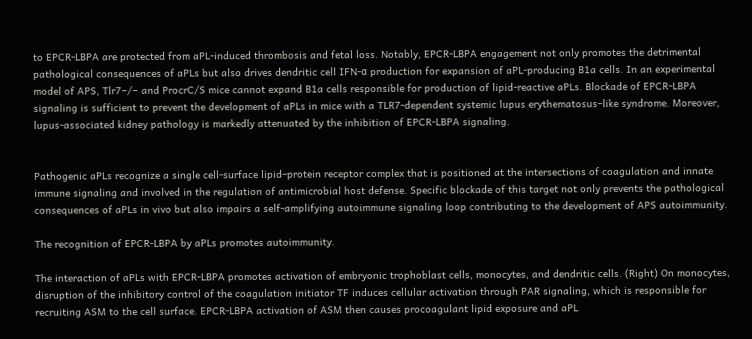to EPCR-LBPA are protected from aPL-induced thrombosis and fetal loss. Notably, EPCR-LBPA engagement not only promotes the detrimental pathological consequences of aPLs but also drives dendritic cell IFN-α production for expansion of aPL-producing B1a cells. In an experimental model of APS, Tlr7−/− and ProcrC/S mice cannot expand B1a cells responsible for production of lipid-reactive aPLs. Blockade of EPCR-LBPA signaling is sufficient to prevent the development of aPLs in mice with a TLR7-dependent systemic lupus erythematosus–like syndrome. Moreover, lupus-associated kidney pathology is markedly attenuated by the inhibition of EPCR-LBPA signaling.


Pathogenic aPLs recognize a single cell-surface lipid–protein receptor complex that is positioned at the intersections of coagulation and innate immune signaling and involved in the regulation of antimicrobial host defense. Specific blockade of this target not only prevents the pathological consequences of aPLs in vivo but also impairs a self-amplifying autoimmune signaling loop contributing to the development of APS autoimmunity.

The recognition of EPCR-LBPA by aPLs promotes autoimmunity.

The interaction of aPLs with EPCR-LBPA promotes activation of embryonic trophoblast cells, monocytes, and dendritic cells. (Right) On monocytes, disruption of the inhibitory control of the coagulation initiator TF induces cellular activation through PAR signaling, which is responsible for recruiting ASM to the cell surface. EPCR-LBPA activation of ASM then causes procoagulant lipid exposure and aPL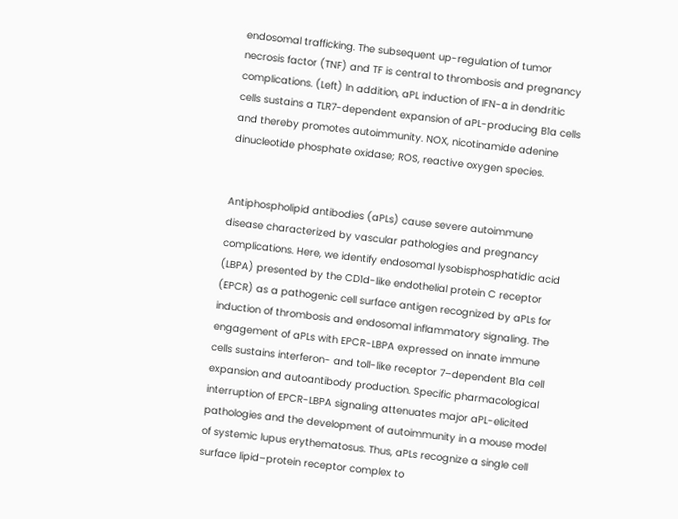endosomal trafficking. The subsequent up-regulation of tumor necrosis factor (TNF) and TF is central to thrombosis and pregnancy complications. (Left) In addition, aPL induction of IFN-α in dendritic cells sustains a TLR7-dependent expansion of aPL-producing B1a cells and thereby promotes autoimmunity. NOX, nicotinamide adenine dinucleotide phosphate oxidase; ROS, reactive oxygen species.


Antiphospholipid antibodies (aPLs) cause severe autoimmune disease characterized by vascular pathologies and pregnancy complications. Here, we identify endosomal lysobisphosphatidic acid (LBPA) presented by the CD1d-like endothelial protein C receptor (EPCR) as a pathogenic cell surface antigen recognized by aPLs for induction of thrombosis and endosomal inflammatory signaling. The engagement of aPLs with EPCR-LBPA expressed on innate immune cells sustains interferon- and toll-like receptor 7–dependent B1a cell expansion and autoantibody production. Specific pharmacological interruption of EPCR-LBPA signaling attenuates major aPL-elicited pathologies and the development of autoimmunity in a mouse model of systemic lupus erythematosus. Thus, aPLs recognize a single cell surface lipid–protein receptor complex to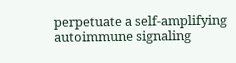perpetuate a self-amplifying autoimmune signaling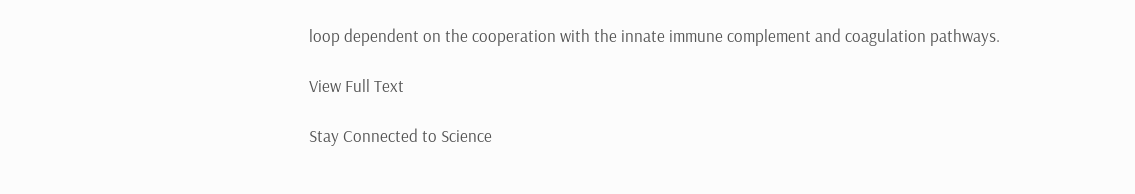loop dependent on the cooperation with the innate immune complement and coagulation pathways.

View Full Text

Stay Connected to Science